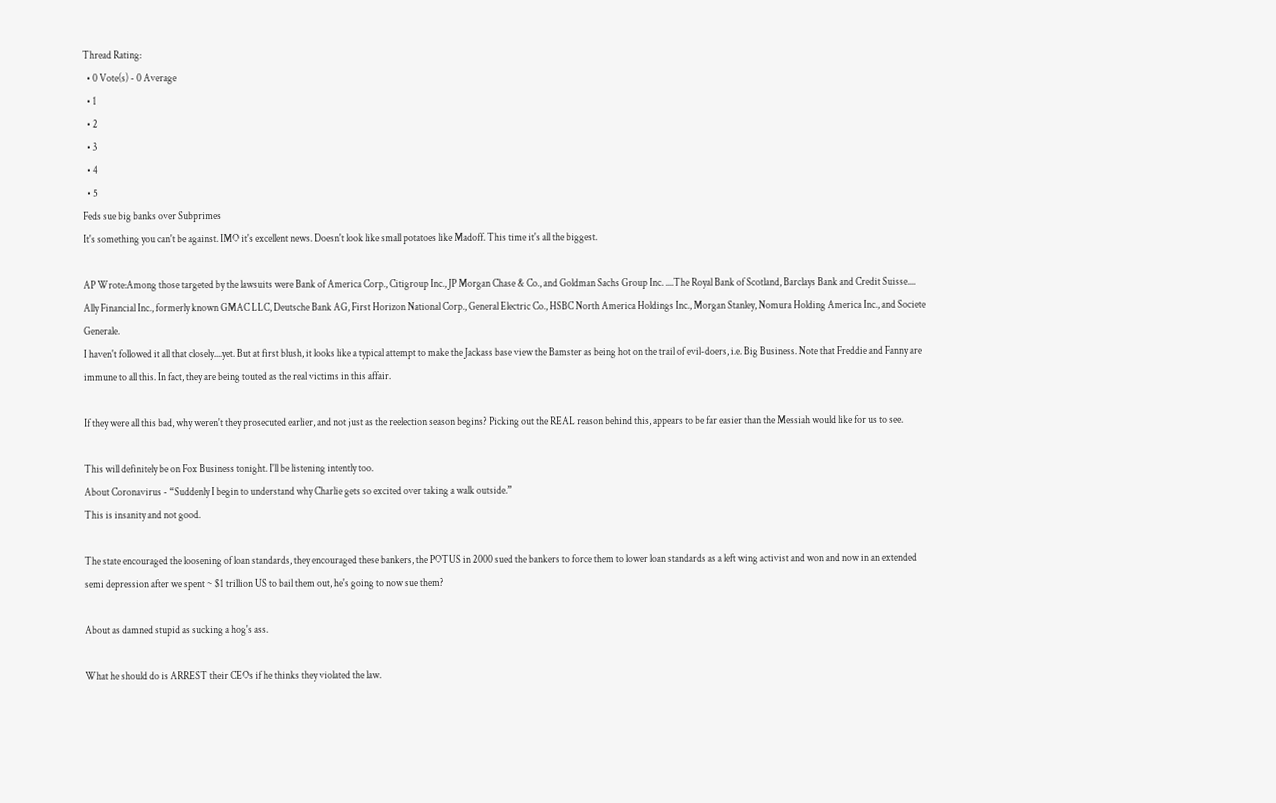Thread Rating:
  • 0 Vote(s) - 0 Average
  • 1
  • 2
  • 3
  • 4
  • 5
Feds sue big banks over Subprimes
It's something you can't be against. IMO it's excellent news. Doesn't look like small potatoes like Madoff. This time it's all the biggest.

AP Wrote:Among those targeted by the lawsuits were Bank of America Corp., Citigroup Inc., JP Morgan Chase & Co., and Goldman Sachs Group Inc. ....The Royal Bank of Scotland, Barclays Bank and Credit Suisse.... Ally Financial Inc., formerly known GMAC LLC, Deutsche Bank AG, First Horizon National Corp., General Electric Co., HSBC North America Holdings Inc., Morgan Stanley, Nomura Holding America Inc., and Societe Generale.
I haven't followed it all that closely....yet. But at first blush, it looks like a typical attempt to make the Jackass base view the Bamster as being hot on the trail of evil-doers, i.e. Big Business. Note that Freddie and Fanny are immune to all this. In fact, they are being touted as the real victims in this affair.

If they were all this bad, why weren't they prosecuted earlier, and not just as the reelection season begins? Picking out the REAL reason behind this, appears to be far easier than the Messiah would like for us to see.

This will definitely be on Fox Business tonight. I'll be listening intently too.
About Coronavirus - “Suddenly I begin to understand why Charlie gets so excited over taking a walk outside.”
This is insanity and not good.

The state encouraged the loosening of loan standards, they encouraged these bankers, the POTUS in 2000 sued the bankers to force them to lower loan standards as a left wing activist and won and now in an extended semi depression after we spent ~ $1 trillion US to bail them out, he's going to now sue them?

About as damned stupid as sucking a hog's ass.

What he should do is ARREST their CEOs if he thinks they violated the law.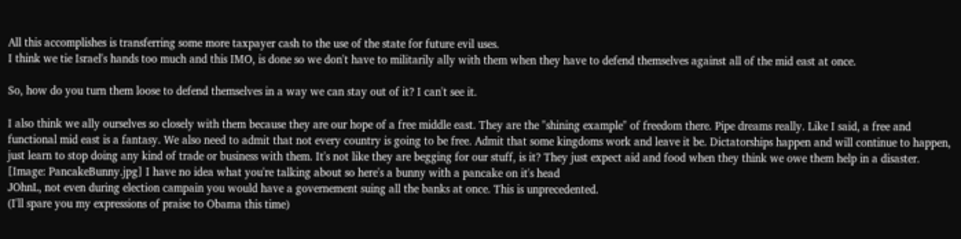All this accomplishes is transferring some more taxpayer cash to the use of the state for future evil uses.
I think we tie Israel's hands too much and this IMO, is done so we don't have to militarily ally with them when they have to defend themselves against all of the mid east at once.

So, how do you turn them loose to defend themselves in a way we can stay out of it? I can't see it.

I also think we ally ourselves so closely with them because they are our hope of a free middle east. They are the "shining example" of freedom there. Pipe dreams really. Like I said, a free and functional mid east is a fantasy. We also need to admit that not every country is going to be free. Admit that some kingdoms work and leave it be. Dictatorships happen and will continue to happen, just learn to stop doing any kind of trade or business with them. It's not like they are begging for our stuff, is it? They just expect aid and food when they think we owe them help in a disaster.
[Image: PancakeBunny.jpg] I have no idea what you're talking about so here's a bunny with a pancake on it's head
JOhnL, not even during election campain you would have a governement suing all the banks at once. This is unprecedented.
(I'll spare you my expressions of praise to Obama this time)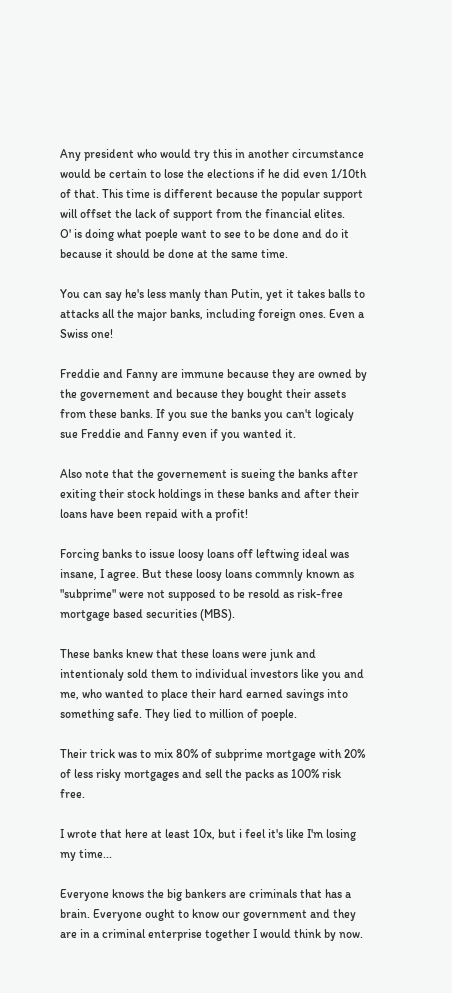Any president who would try this in another circumstance would be certain to lose the elections if he did even 1/10th of that. This time is different because the popular support will offset the lack of support from the financial elites.
O' is doing what poeple want to see to be done and do it because it should be done at the same time.

You can say he's less manly than Putin, yet it takes balls to attacks all the major banks, including foreign ones. Even a Swiss one!

Freddie and Fanny are immune because they are owned by the governement and because they bought their assets from these banks. If you sue the banks you can't logicaly sue Freddie and Fanny even if you wanted it.

Also note that the governement is sueing the banks after exiting their stock holdings in these banks and after their loans have been repaid with a profit!

Forcing banks to issue loosy loans off leftwing ideal was insane, I agree. But these loosy loans commnly known as "subprime" were not supposed to be resold as risk-free mortgage based securities (MBS).

These banks knew that these loans were junk and intentionaly sold them to individual investors like you and me, who wanted to place their hard earned savings into something safe. They lied to million of poeple.

Their trick was to mix 80% of subprime mortgage with 20% of less risky mortgages and sell the packs as 100% risk free.

I wrote that here at least 10x, but i feel it's like I'm losing my time...

Everyone knows the big bankers are criminals that has a brain. Everyone ought to know our government and they are in a criminal enterprise together I would think by now.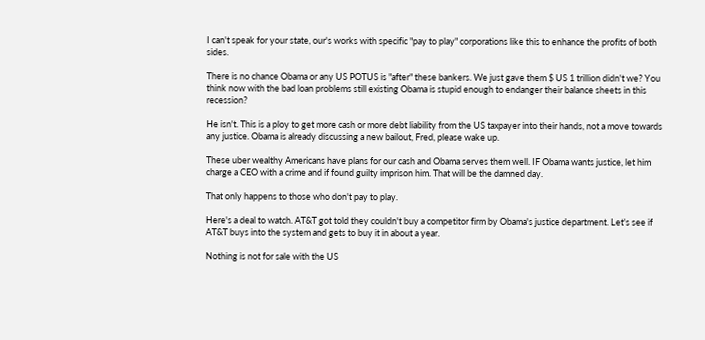I can't speak for your state, our's works with specific "pay to play" corporations like this to enhance the profits of both sides.

There is no chance Obama or any US POTUS is "after" these bankers. We just gave them $ US 1 trillion didn't we? You think now with the bad loan problems still existing Obama is stupid enough to endanger their balance sheets in this recession?

He isn't. This is a ploy to get more cash or more debt liability from the US taxpayer into their hands, not a move towards any justice. Obama is already discussing a new bailout, Fred, please wake up.

These uber wealthy Americans have plans for our cash and Obama serves them well. IF Obama wants justice, let him charge a CEO with a crime and if found guilty imprison him. That will be the damned day.

That only happens to those who don't pay to play.

Here's a deal to watch. AT&T got told they couldn't buy a competitor firm by Obama's justice department. Let's see if AT&T buys into the system and gets to buy it in about a year.

Nothing is not for sale with the US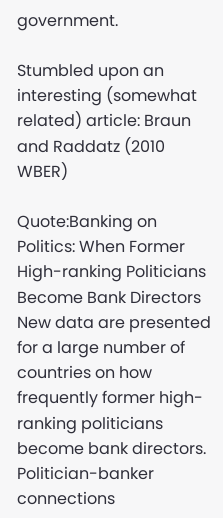government.

Stumbled upon an interesting (somewhat related) article: Braun and Raddatz (2010 WBER)

Quote:Banking on Politics: When Former High-ranking Politicians Become Bank Directors
New data are presented for a large number of countries on how frequently former high-ranking politicians become bank directors. Politician-banker connections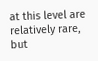at this level are relatively rare, but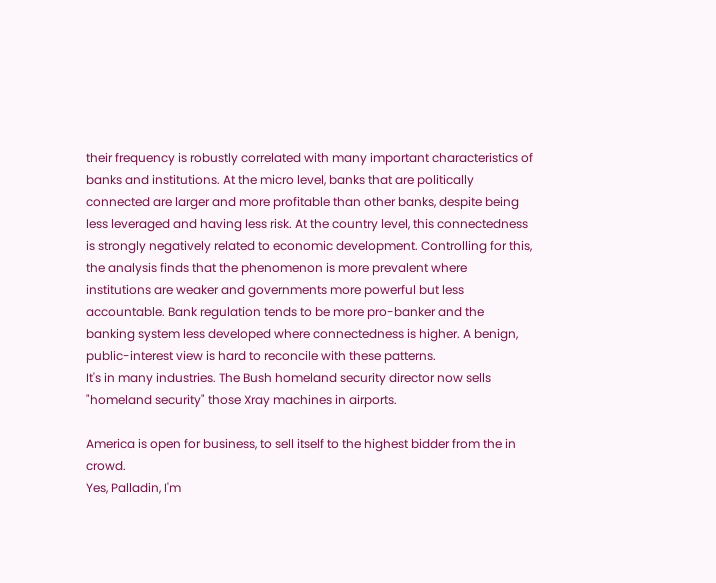their frequency is robustly correlated with many important characteristics of banks and institutions. At the micro level, banks that are politically connected are larger and more profitable than other banks, despite being less leveraged and having less risk. At the country level, this connectedness is strongly negatively related to economic development. Controlling for this, the analysis finds that the phenomenon is more prevalent where institutions are weaker and governments more powerful but less accountable. Bank regulation tends to be more pro-banker and the banking system less developed where connectedness is higher. A benign, public-interest view is hard to reconcile with these patterns.
It's in many industries. The Bush homeland security director now sells "homeland security" those Xray machines in airports.

America is open for business, to sell itself to the highest bidder from the in crowd.
Yes, Palladin, I'm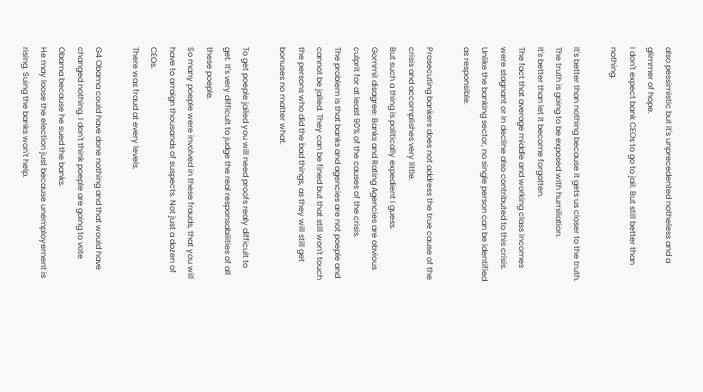also pessimistic but it's unprecedented notheless and a glimmer of hope.
I don't expect bank CEOs to go to jail. But still better than nothing.

It's better than nothing because it gets us closer to the truth. The truth is going to be exposed with humiliation.
It's better than let it become forgotten.
The fact that average middle and working class incomes were stagnant or in decline also contributed to this crisis. Unlike the banking sector, no single person can be identified as responsible.

Prosecuting bankers does not address the true cause of the crisis and accomplishes very little.
But such a thing is politically expedient I guess.
GommiI disagree: Banks and Rating Agencies are obvious culprit for at least 90% of the causes of the crisis.
The problem is that banks and agencies are not poeple and cannot be jailed. They can be fined but that still won't touch the persons who did the bad things, as they will still get bonuses no matter what.

To get poeple jailed you will need proofs realy difficult to get. It's very difficult to judge the real responsabilities of all these poeple.
So many poeple were involved in these frauds, that you will have to arraign thousands of suspects. Not just a dozen of CEOs.
There was fraud at every levels.

G4 Obama could have done nothing and that would have changed nothing. I don't think poeple are going to vote Obama because he sued the banks.
He may loose the election just because unemployement is rising. Suing the banks won't help.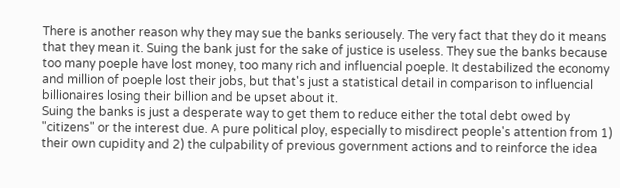There is another reason why they may sue the banks seriousely. The very fact that they do it means that they mean it. Suing the bank just for the sake of justice is useless. They sue the banks because too many poeple have lost money, too many rich and influencial poeple. It destabilized the economy and million of poeple lost their jobs, but that's just a statistical detail in comparison to influencial billionaires losing their billion and be upset about it.
Suing the banks is just a desperate way to get them to reduce either the total debt owed by "citizens" or the interest due. A pure political ploy, especially to misdirect people's attention from 1) their own cupidity and 2) the culpability of previous government actions and to reinforce the idea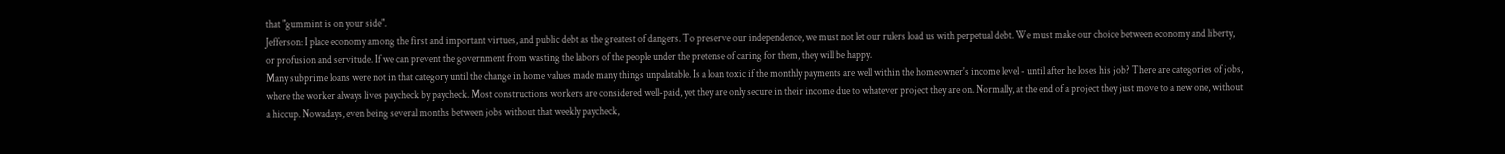that "gummint is on your side".
Jefferson: I place economy among the first and important virtues, and public debt as the greatest of dangers. To preserve our independence, we must not let our rulers load us with perpetual debt. We must make our choice between economy and liberty, or profusion and servitude. If we can prevent the government from wasting the labors of the people under the pretense of caring for them, they will be happy.
Many subprime loans were not in that category until the change in home values made many things unpalatable. Is a loan toxic if the monthly payments are well within the homeowner's income level - until after he loses his job? There are categories of jobs, where the worker always lives paycheck by paycheck. Most constructions workers are considered well-paid, yet they are only secure in their income due to whatever project they are on. Normally, at the end of a project they just move to a new one, without a hiccup. Nowadays, even being several months between jobs without that weekly paycheck,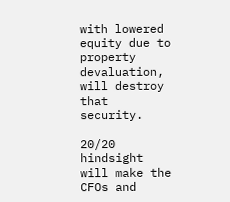with lowered equity due to property devaluation, will destroy that security.

20/20 hindsight will make the CFOs and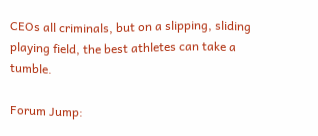CEOs all criminals, but on a slipping, sliding playing field, the best athletes can take a tumble.

Forum Jump: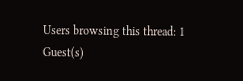Users browsing this thread: 1 Guest(s)